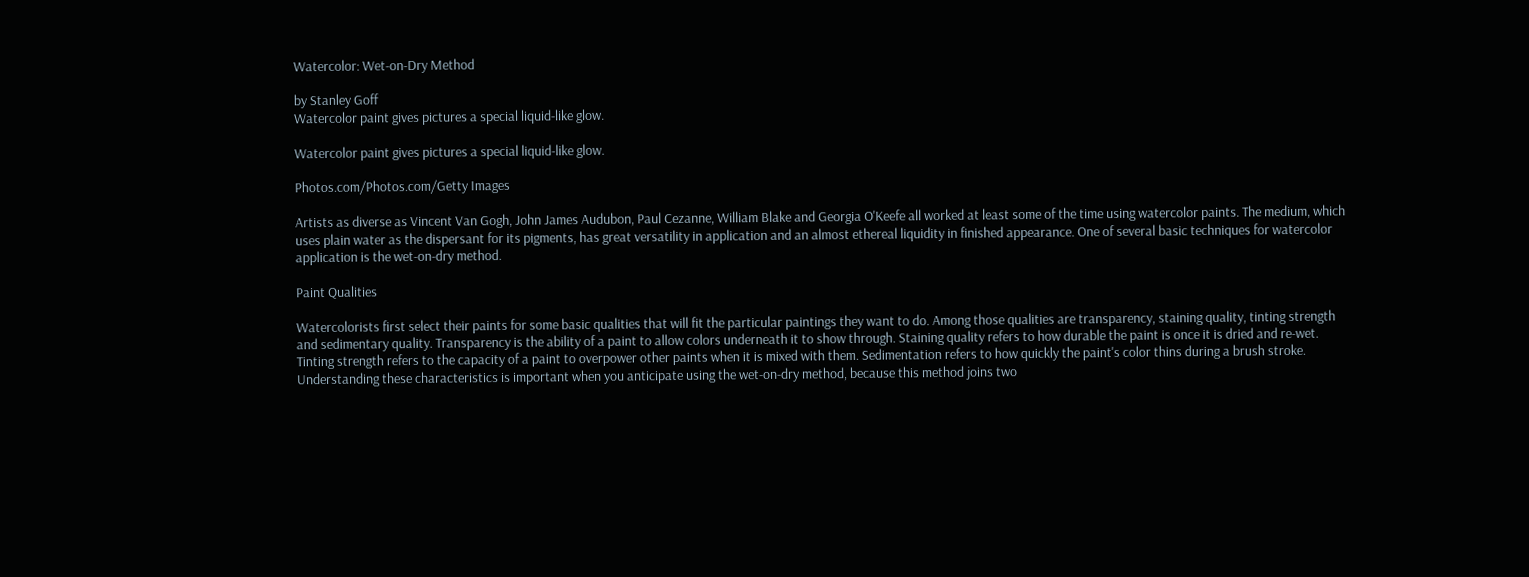Watercolor: Wet-on-Dry Method

by Stanley Goff
Watercolor paint gives pictures a special liquid-like glow.

Watercolor paint gives pictures a special liquid-like glow.

Photos.com/Photos.com/Getty Images

Artists as diverse as Vincent Van Gogh, John James Audubon, Paul Cezanne, William Blake and Georgia O'Keefe all worked at least some of the time using watercolor paints. The medium, which uses plain water as the dispersant for its pigments, has great versatility in application and an almost ethereal liquidity in finished appearance. One of several basic techniques for watercolor application is the wet-on-dry method.

Paint Qualities

Watercolorists first select their paints for some basic qualities that will fit the particular paintings they want to do. Among those qualities are transparency, staining quality, tinting strength and sedimentary quality. Transparency is the ability of a paint to allow colors underneath it to show through. Staining quality refers to how durable the paint is once it is dried and re-wet. Tinting strength refers to the capacity of a paint to overpower other paints when it is mixed with them. Sedimentation refers to how quickly the paint's color thins during a brush stroke. Understanding these characteristics is important when you anticipate using the wet-on-dry method, because this method joins two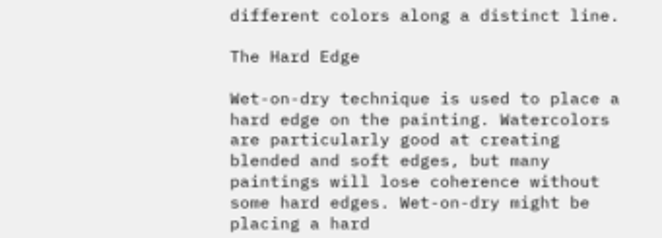different colors along a distinct line.

The Hard Edge

Wet-on-dry technique is used to place a hard edge on the painting. Watercolors are particularly good at creating blended and soft edges, but many paintings will lose coherence without some hard edges. Wet-on-dry might be placing a hard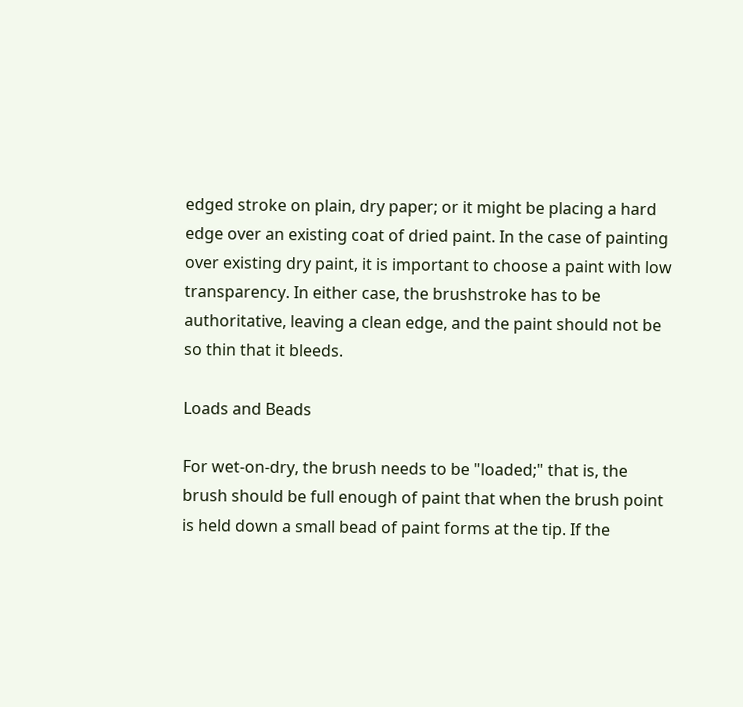edged stroke on plain, dry paper; or it might be placing a hard edge over an existing coat of dried paint. In the case of painting over existing dry paint, it is important to choose a paint with low transparency. In either case, the brushstroke has to be authoritative, leaving a clean edge, and the paint should not be so thin that it bleeds.

Loads and Beads

For wet-on-dry, the brush needs to be "loaded;" that is, the brush should be full enough of paint that when the brush point is held down a small bead of paint forms at the tip. If the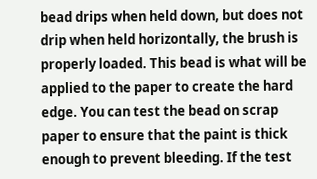bead drips when held down, but does not drip when held horizontally, the brush is properly loaded. This bead is what will be applied to the paper to create the hard edge. You can test the bead on scrap paper to ensure that the paint is thick enough to prevent bleeding. If the test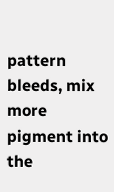pattern bleeds, mix more pigment into the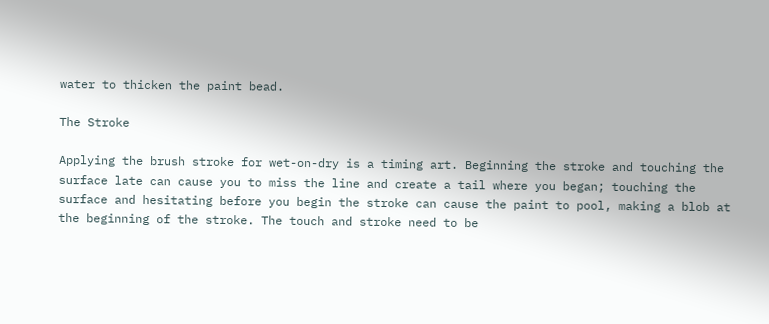water to thicken the paint bead.

The Stroke

Applying the brush stroke for wet-on-dry is a timing art. Beginning the stroke and touching the surface late can cause you to miss the line and create a tail where you began; touching the surface and hesitating before you begin the stroke can cause the paint to pool, making a blob at the beginning of the stroke. The touch and stroke need to be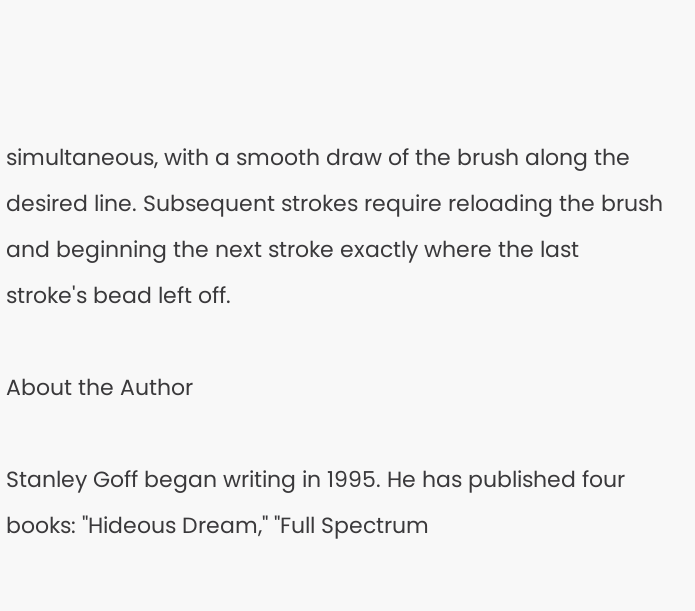simultaneous, with a smooth draw of the brush along the desired line. Subsequent strokes require reloading the brush and beginning the next stroke exactly where the last stroke's bead left off.

About the Author

Stanley Goff began writing in 1995. He has published four books: "Hideous Dream," "Full Spectrum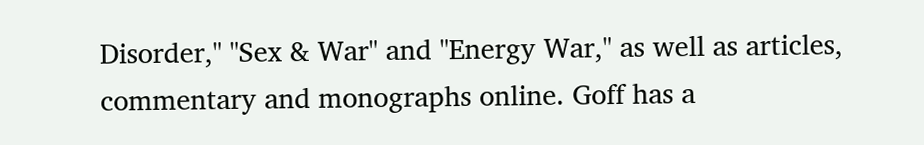Disorder," "Sex & War" and "Energy War," as well as articles, commentary and monographs online. Goff has a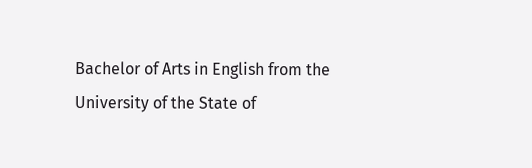Bachelor of Arts in English from the University of the State of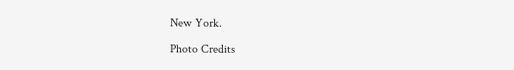New York.

Photo Credits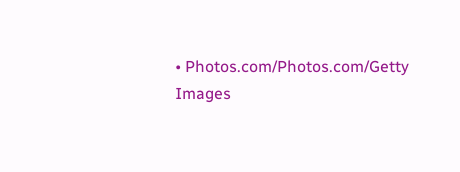• Photos.com/Photos.com/Getty Images